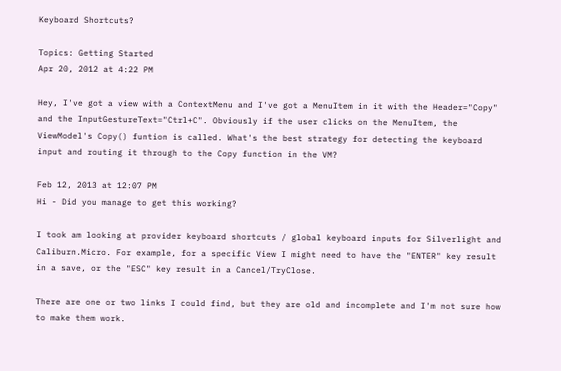Keyboard Shortcuts?

Topics: Getting Started
Apr 20, 2012 at 4:22 PM

Hey, I've got a view with a ContextMenu and I've got a MenuItem in it with the Header="Copy" and the InputGestureText="Ctrl+C". Obviously if the user clicks on the MenuItem, the ViewModel's Copy() funtion is called. What's the best strategy for detecting the keyboard input and routing it through to the Copy function in the VM?

Feb 12, 2013 at 12:07 PM
Hi - Did you manage to get this working?

I took am looking at provider keyboard shortcuts / global keyboard inputs for Silverlight and Caliburn.Micro. For example, for a specific View I might need to have the "ENTER" key result in a save, or the "ESC" key result in a Cancel/TryClose.

There are one or two links I could find, but they are old and incomplete and I'm not sure how to make them work.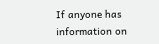If anyone has information on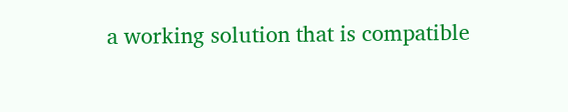a working solution that is compatible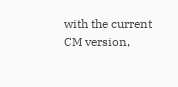with the current CM version,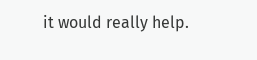it would really help.